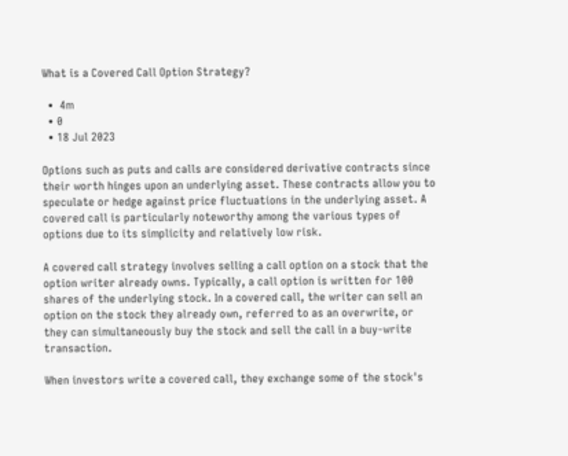What is a Covered Call Option Strategy?

  •  4m
  • 0
  • 18 Jul 2023

Options such as puts and calls are considered derivative contracts since their worth hinges upon an underlying asset. These contracts allow you to speculate or hedge against price fluctuations in the underlying asset. A covered call is particularly noteworthy among the various types of options due to its simplicity and relatively low risk.

A covered call strategy involves selling a call option on a stock that the option writer already owns. Typically, a call option is written for 100 shares of the underlying stock. In a covered call, the writer can sell an option on the stock they already own, referred to as an overwrite, or they can simultaneously buy the stock and sell the call in a buy-write transaction.

When investors write a covered call, they exchange some of the stock's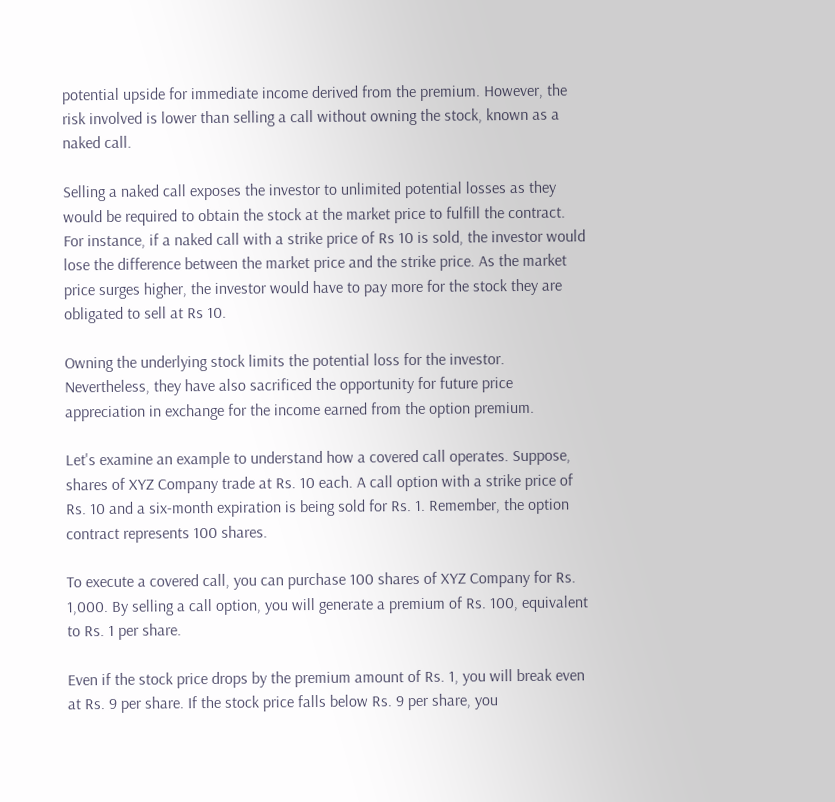potential upside for immediate income derived from the premium. However, the risk involved is lower than selling a call without owning the stock, known as a naked call.

Selling a naked call exposes the investor to unlimited potential losses as they would be required to obtain the stock at the market price to fulfill the contract. For instance, if a naked call with a strike price of Rs 10 is sold, the investor would lose the difference between the market price and the strike price. As the market price surges higher, the investor would have to pay more for the stock they are obligated to sell at Rs 10.

Owning the underlying stock limits the potential loss for the investor. Nevertheless, they have also sacrificed the opportunity for future price appreciation in exchange for the income earned from the option premium.

Let's examine an example to understand how a covered call operates. Suppose, shares of XYZ Company trade at Rs. 10 each. A call option with a strike price of Rs. 10 and a six-month expiration is being sold for Rs. 1. Remember, the option contract represents 100 shares.

To execute a covered call, you can purchase 100 shares of XYZ Company for Rs. 1,000. By selling a call option, you will generate a premium of Rs. 100, equivalent to Rs. 1 per share.

Even if the stock price drops by the premium amount of Rs. 1, you will break even at Rs. 9 per share. If the stock price falls below Rs. 9 per share, you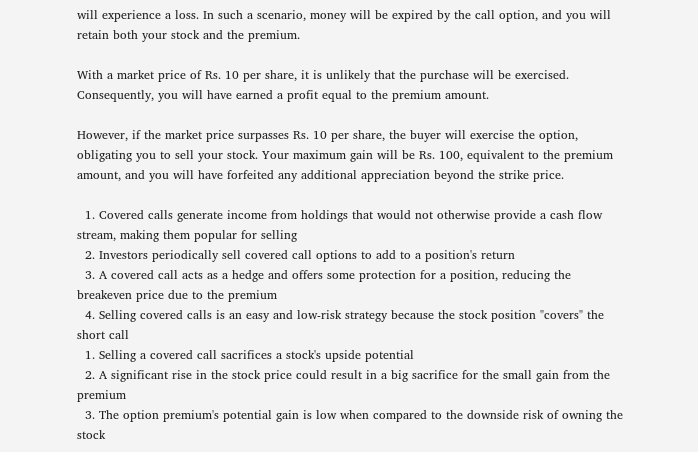will experience a loss. In such a scenario, money will be expired by the call option, and you will retain both your stock and the premium.

With a market price of Rs. 10 per share, it is unlikely that the purchase will be exercised. Consequently, you will have earned a profit equal to the premium amount.

However, if the market price surpasses Rs. 10 per share, the buyer will exercise the option, obligating you to sell your stock. Your maximum gain will be Rs. 100, equivalent to the premium amount, and you will have forfeited any additional appreciation beyond the strike price.

  1. Covered calls generate income from holdings that would not otherwise provide a cash flow stream, making them popular for selling
  2. Investors periodically sell covered call options to add to a position's return
  3. A covered call acts as a hedge and offers some protection for a position, reducing the breakeven price due to the premium
  4. Selling covered calls is an easy and low-risk strategy because the stock position "covers" the short call
  1. Selling a covered call sacrifices a stock's upside potential
  2. A significant rise in the stock price could result in a big sacrifice for the small gain from the premium
  3. The option premium's potential gain is low when compared to the downside risk of owning the stock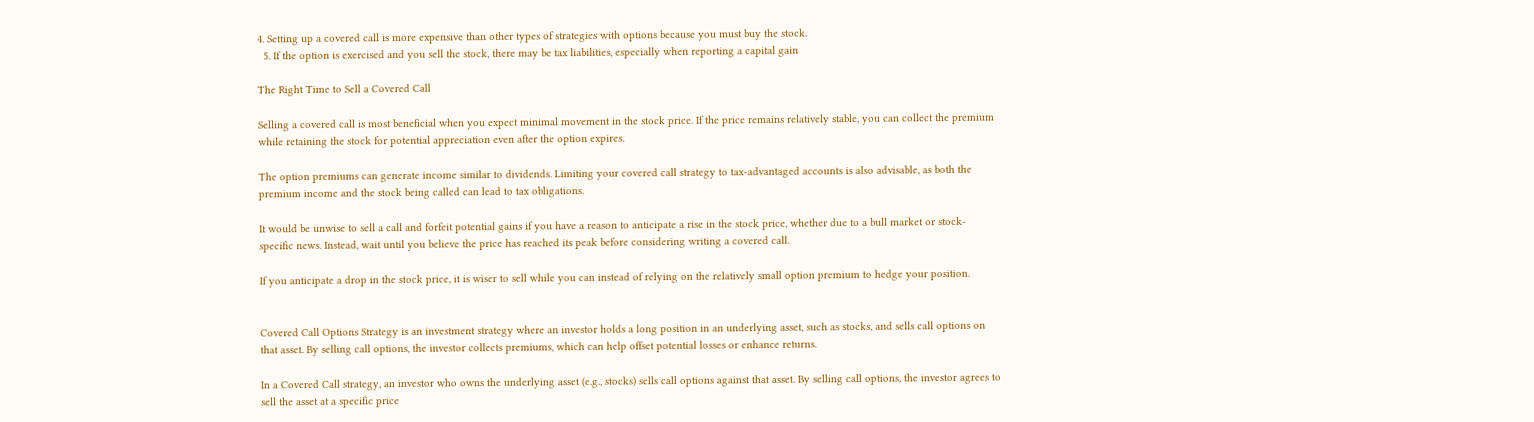4. Setting up a covered call is more expensive than other types of strategies with options because you must buy the stock.
  5. If the option is exercised and you sell the stock, there may be tax liabilities, especially when reporting a capital gain

The Right Time to Sell a Covered Call

Selling a covered call is most beneficial when you expect minimal movement in the stock price. If the price remains relatively stable, you can collect the premium while retaining the stock for potential appreciation even after the option expires.

The option premiums can generate income similar to dividends. Limiting your covered call strategy to tax-advantaged accounts is also advisable, as both the premium income and the stock being called can lead to tax obligations.

It would be unwise to sell a call and forfeit potential gains if you have a reason to anticipate a rise in the stock price, whether due to a bull market or stock-specific news. Instead, wait until you believe the price has reached its peak before considering writing a covered call.

If you anticipate a drop in the stock price, it is wiser to sell while you can instead of relying on the relatively small option premium to hedge your position.


Covered Call Options Strategy is an investment strategy where an investor holds a long position in an underlying asset, such as stocks, and sells call options on that asset. By selling call options, the investor collects premiums, which can help offset potential losses or enhance returns.

In a Covered Call strategy, an investor who owns the underlying asset (e.g., stocks) sells call options against that asset. By selling call options, the investor agrees to sell the asset at a specific price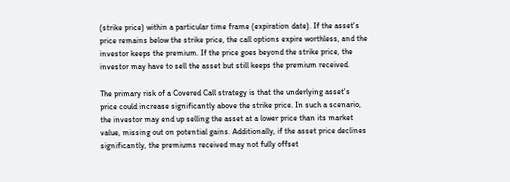(strike price) within a particular time frame (expiration date). If the asset's price remains below the strike price, the call options expire worthless, and the investor keeps the premium. If the price goes beyond the strike price, the investor may have to sell the asset but still keeps the premium received.

The primary risk of a Covered Call strategy is that the underlying asset's price could increase significantly above the strike price. In such a scenario, the investor may end up selling the asset at a lower price than its market value, missing out on potential gains. Additionally, if the asset price declines significantly, the premiums received may not fully offset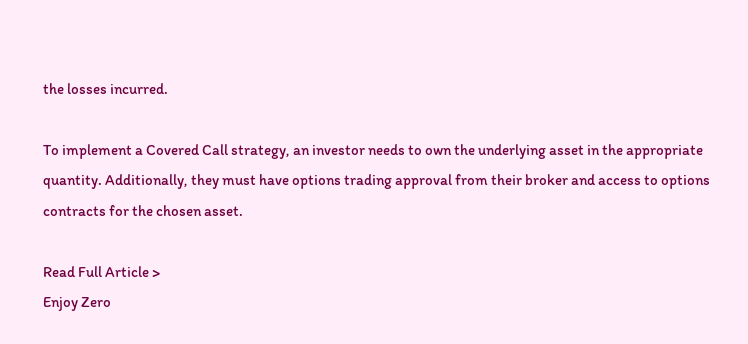the losses incurred.

To implement a Covered Call strategy, an investor needs to own the underlying asset in the appropriate quantity. Additionally, they must have options trading approval from their broker and access to options contracts for the chosen asset.

Read Full Article >
Enjoy Zero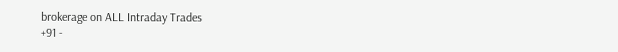brokerage on ALL Intraday Trades
+91 -